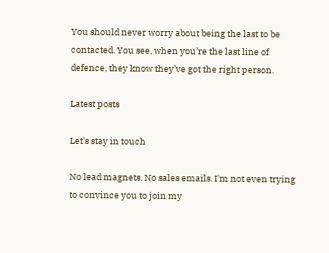You should never worry about being the last to be contacted. You see, when you’re the last line of defence, they know they’ve got the right person.

Latest posts

Let's stay in touch

No lead magnets. No sales emails. I'm not even trying to convince you to join my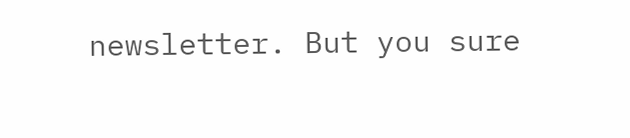newsletter. But you sure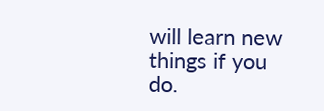will learn new things if you do.